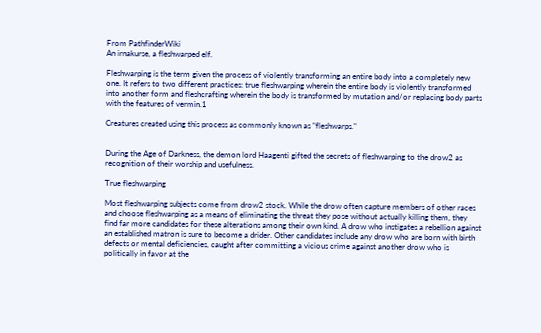From PathfinderWiki
An irnakurse, a fleshwarped elf.

Fleshwarping is the term given the process of violently transforming an entire body into a completely new one. It refers to two different practices: true fleshwarping wherein the entire body is violently transformed into another form and fleshcrafting wherein the body is transformed by mutation and/or replacing body parts with the features of vermin.1

Creatures created using this process as commonly known as "fleshwarps."


During the Age of Darkness, the demon lord Haagenti gifted the secrets of fleshwarping to the drow2 as recognition of their worship and usefulness.

True fleshwarping

Most fleshwarping subjects come from drow2 stock. While the drow often capture members of other races and choose fleshwarping as a means of eliminating the threat they pose without actually killing them, they find far more candidates for these alterations among their own kind. A drow who instigates a rebellion against an established matron is sure to become a drider. Other candidates include any drow who are born with birth defects or mental deficiencies, caught after committing a vicious crime against another drow who is politically in favor at the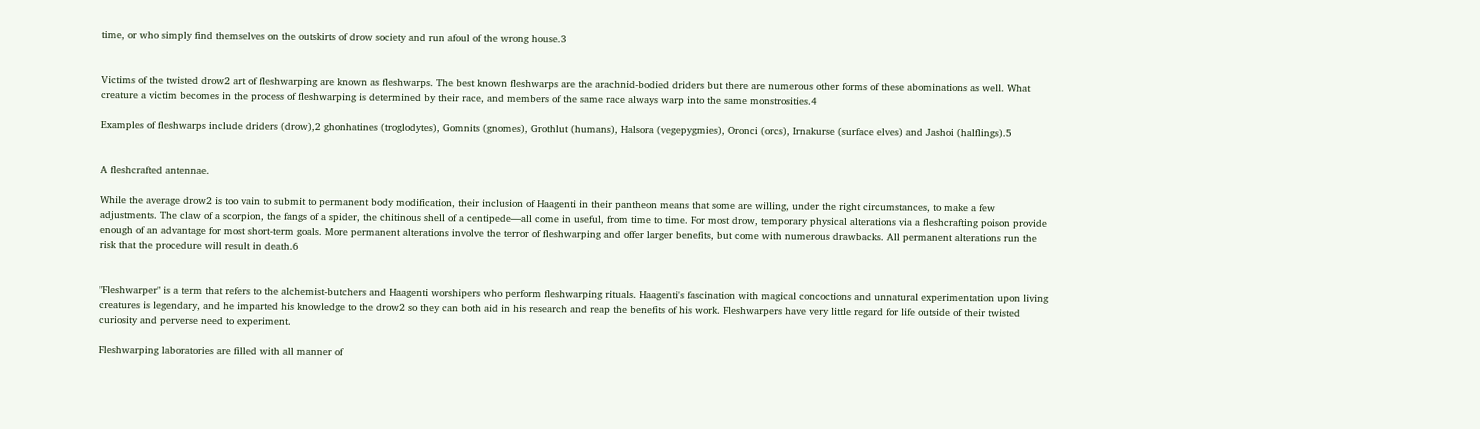time, or who simply find themselves on the outskirts of drow society and run afoul of the wrong house.3


Victims of the twisted drow2 art of fleshwarping are known as fleshwarps. The best known fleshwarps are the arachnid-bodied driders but there are numerous other forms of these abominations as well. What creature a victim becomes in the process of fleshwarping is determined by their race, and members of the same race always warp into the same monstrosities.4

Examples of fleshwarps include driders (drow),2 ghonhatines (troglodytes), Gomnits (gnomes), Grothlut (humans), Halsora (vegepygmies), Oronci (orcs), Irnakurse (surface elves) and Jashoi (halflings).5


A fleshcrafted antennae.

While the average drow2 is too vain to submit to permanent body modification, their inclusion of Haagenti in their pantheon means that some are willing, under the right circumstances, to make a few adjustments. The claw of a scorpion, the fangs of a spider, the chitinous shell of a centipede—all come in useful, from time to time. For most drow, temporary physical alterations via a fleshcrafting poison provide enough of an advantage for most short-term goals. More permanent alterations involve the terror of fleshwarping and offer larger benefits, but come with numerous drawbacks. All permanent alterations run the risk that the procedure will result in death.6


"Fleshwarper" is a term that refers to the alchemist-butchers and Haagenti worshipers who perform fleshwarping rituals. Haagenti's fascination with magical concoctions and unnatural experimentation upon living creatures is legendary, and he imparted his knowledge to the drow2 so they can both aid in his research and reap the benefits of his work. Fleshwarpers have very little regard for life outside of their twisted curiosity and perverse need to experiment.

Fleshwarping laboratories are filled with all manner of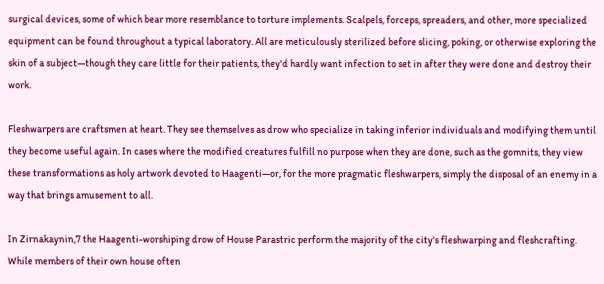surgical devices, some of which bear more resemblance to torture implements. Scalpels, forceps, spreaders, and other, more specialized equipment can be found throughout a typical laboratory. All are meticulously sterilized before slicing, poking, or otherwise exploring the skin of a subject—though they care little for their patients, they'd hardly want infection to set in after they were done and destroy their work.

Fleshwarpers are craftsmen at heart. They see themselves as drow who specialize in taking inferior individuals and modifying them until they become useful again. In cases where the modified creatures fulfill no purpose when they are done, such as the gomnits, they view these transformations as holy artwork devoted to Haagenti—or, for the more pragmatic fleshwarpers, simply the disposal of an enemy in a way that brings amusement to all.

In Zirnakaynin,7 the Haagenti-worshiping drow of House Parastric perform the majority of the city's fleshwarping and fleshcrafting. While members of their own house often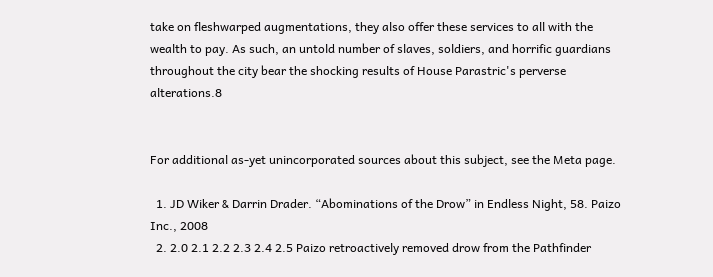take on fleshwarped augmentations, they also offer these services to all with the wealth to pay. As such, an untold number of slaves, soldiers, and horrific guardians throughout the city bear the shocking results of House Parastric's perverse alterations.8


For additional as-yet unincorporated sources about this subject, see the Meta page.

  1. JD Wiker & Darrin Drader. “Abominations of the Drow” in Endless Night, 58. Paizo Inc., 2008
  2. 2.0 2.1 2.2 2.3 2.4 2.5 Paizo retroactively removed drow from the Pathfinder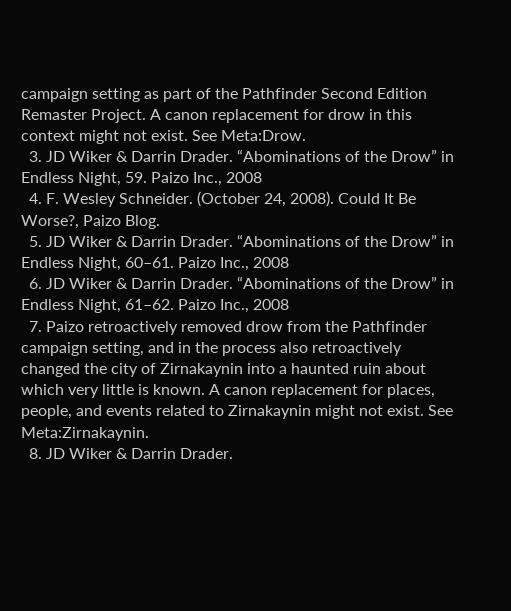campaign setting as part of the Pathfinder Second Edition Remaster Project. A canon replacement for drow in this context might not exist. See Meta:Drow.
  3. JD Wiker & Darrin Drader. “Abominations of the Drow” in Endless Night, 59. Paizo Inc., 2008
  4. F. Wesley Schneider. (October 24, 2008). Could It Be Worse?, Paizo Blog.
  5. JD Wiker & Darrin Drader. “Abominations of the Drow” in Endless Night, 60–61. Paizo Inc., 2008
  6. JD Wiker & Darrin Drader. “Abominations of the Drow” in Endless Night, 61–62. Paizo Inc., 2008
  7. Paizo retroactively removed drow from the Pathfinder campaign setting, and in the process also retroactively changed the city of Zirnakaynin into a haunted ruin about which very little is known. A canon replacement for places, people, and events related to Zirnakaynin might not exist. See Meta:Zirnakaynin.
  8. JD Wiker & Darrin Drader.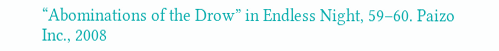“Abominations of the Drow” in Endless Night, 59–60. Paizo Inc., 2008